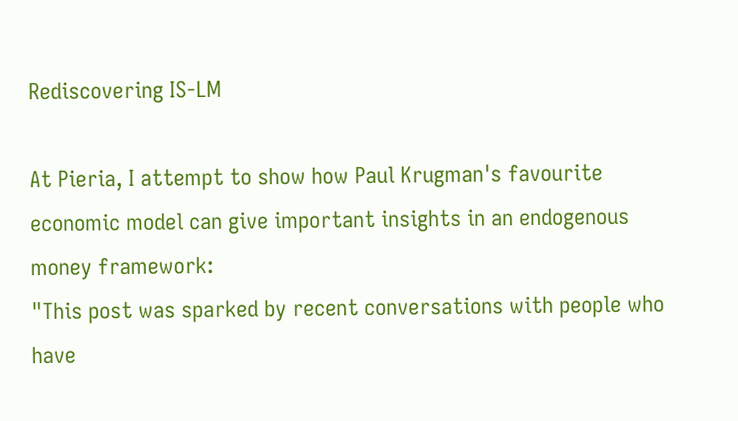Rediscovering IS-LM

At Pieria, I attempt to show how Paul Krugman's favourite economic model can give important insights in an endogenous money framework:
"This post was sparked by recent conversations with people who have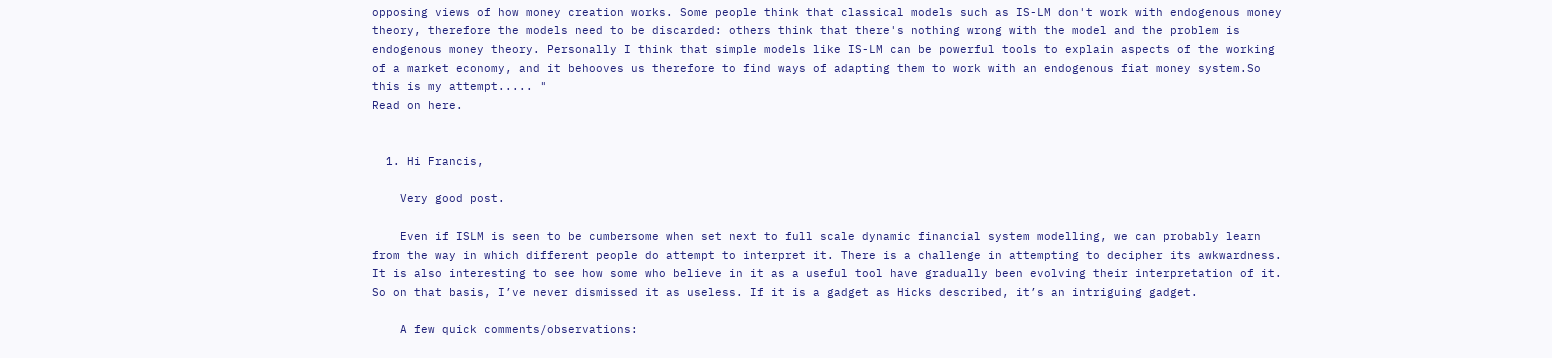opposing views of how money creation works. Some people think that classical models such as IS-LM don't work with endogenous money theory, therefore the models need to be discarded: others think that there's nothing wrong with the model and the problem is endogenous money theory. Personally I think that simple models like IS-LM can be powerful tools to explain aspects of the working of a market economy, and it behooves us therefore to find ways of adapting them to work with an endogenous fiat money system.So this is my attempt..... "
Read on here.


  1. Hi Francis,

    Very good post.

    Even if ISLM is seen to be cumbersome when set next to full scale dynamic financial system modelling, we can probably learn from the way in which different people do attempt to interpret it. There is a challenge in attempting to decipher its awkwardness. It is also interesting to see how some who believe in it as a useful tool have gradually been evolving their interpretation of it. So on that basis, I’ve never dismissed it as useless. If it is a gadget as Hicks described, it’s an intriguing gadget.

    A few quick comments/observations: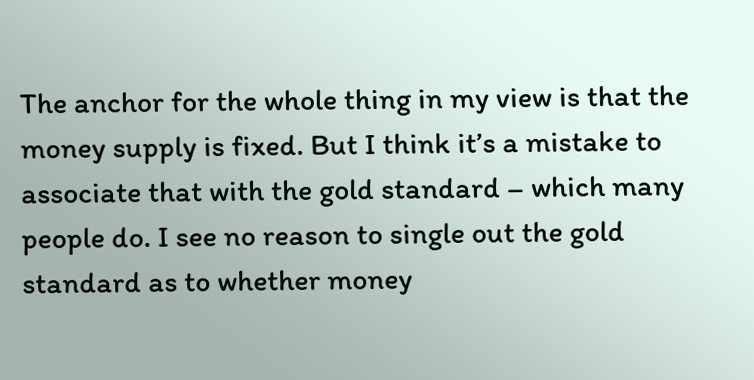The anchor for the whole thing in my view is that the money supply is fixed. But I think it’s a mistake to associate that with the gold standard – which many people do. I see no reason to single out the gold standard as to whether money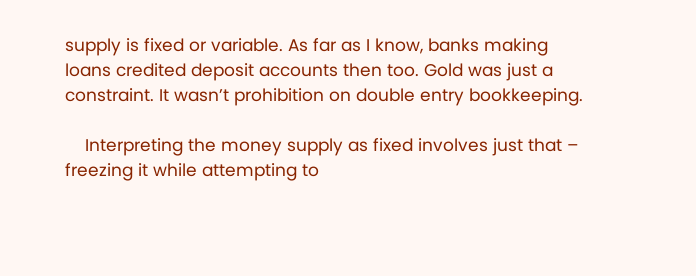supply is fixed or variable. As far as I know, banks making loans credited deposit accounts then too. Gold was just a constraint. It wasn’t prohibition on double entry bookkeeping.

    Interpreting the money supply as fixed involves just that – freezing it while attempting to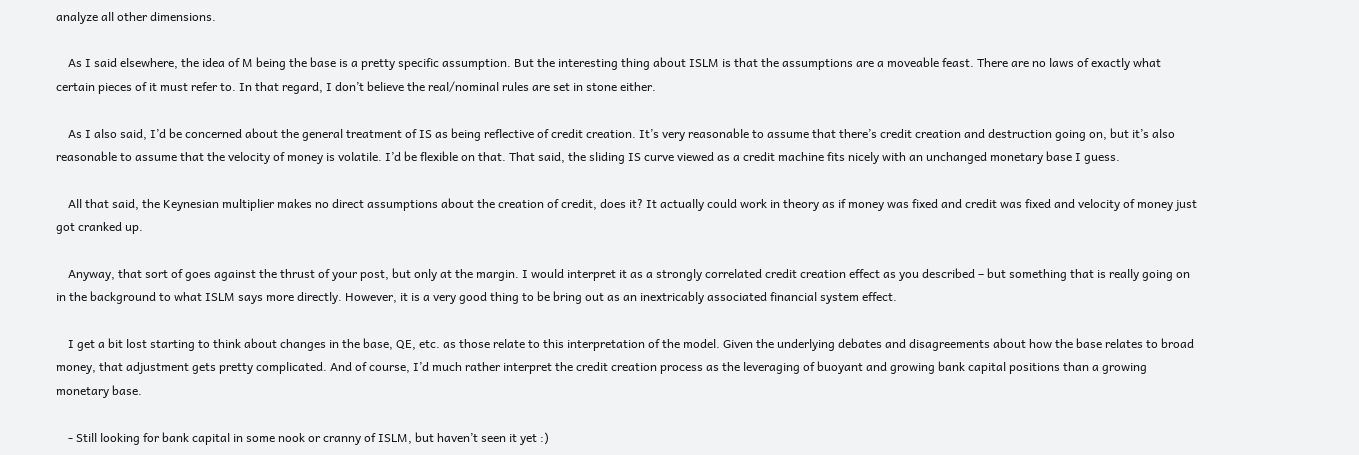analyze all other dimensions.

    As I said elsewhere, the idea of M being the base is a pretty specific assumption. But the interesting thing about ISLM is that the assumptions are a moveable feast. There are no laws of exactly what certain pieces of it must refer to. In that regard, I don’t believe the real/nominal rules are set in stone either.

    As I also said, I’d be concerned about the general treatment of IS as being reflective of credit creation. It’s very reasonable to assume that there’s credit creation and destruction going on, but it’s also reasonable to assume that the velocity of money is volatile. I’d be flexible on that. That said, the sliding IS curve viewed as a credit machine fits nicely with an unchanged monetary base I guess.

    All that said, the Keynesian multiplier makes no direct assumptions about the creation of credit, does it? It actually could work in theory as if money was fixed and credit was fixed and velocity of money just got cranked up.

    Anyway, that sort of goes against the thrust of your post, but only at the margin. I would interpret it as a strongly correlated credit creation effect as you described – but something that is really going on in the background to what ISLM says more directly. However, it is a very good thing to be bring out as an inextricably associated financial system effect.

    I get a bit lost starting to think about changes in the base, QE, etc. as those relate to this interpretation of the model. Given the underlying debates and disagreements about how the base relates to broad money, that adjustment gets pretty complicated. And of course, I’d much rather interpret the credit creation process as the leveraging of buoyant and growing bank capital positions than a growing monetary base.

    - Still looking for bank capital in some nook or cranny of ISLM, but haven’t seen it yet :)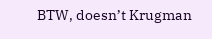BTW, doesn’t Krugman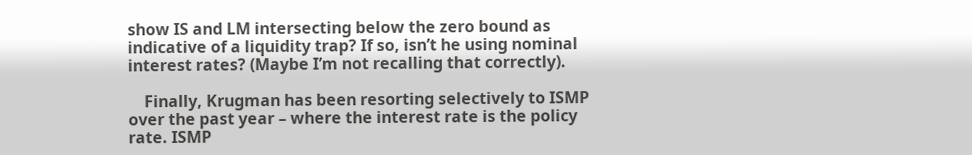show IS and LM intersecting below the zero bound as indicative of a liquidity trap? If so, isn’t he using nominal interest rates? (Maybe I’m not recalling that correctly).

    Finally, Krugman has been resorting selectively to ISMP over the past year – where the interest rate is the policy rate. ISMP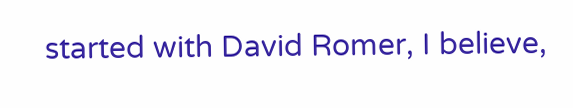started with David Romer, I believe,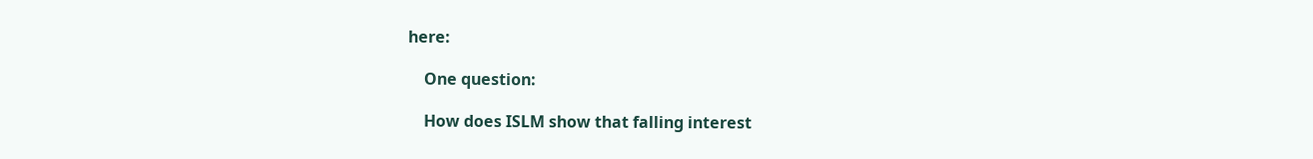here:

    One question:

    How does ISLM show that falling interest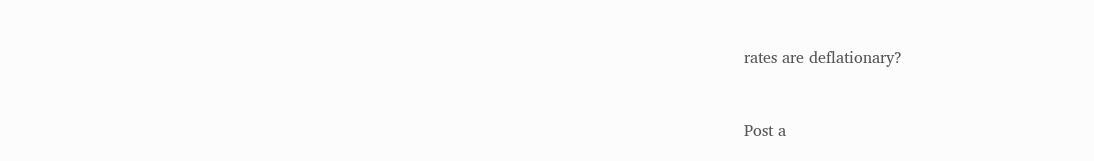rates are deflationary?


Post a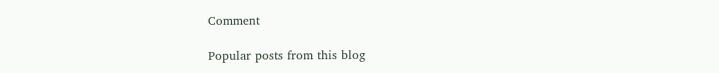Comment

Popular posts from this blog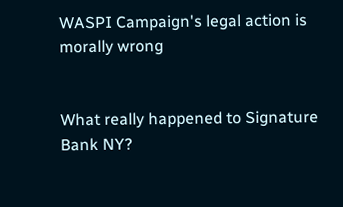WASPI Campaign's legal action is morally wrong


What really happened to Signature Bank NY?